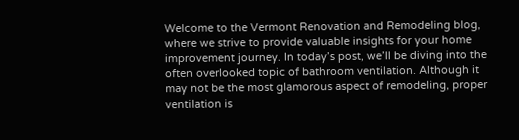Welcome to the Vermont Renovation and Remodeling blog, where we strive to provide valuable insights for your home improvement journey. In today’s post, we’ll be diving into the often overlooked topic of bathroom ventilation. Although it may not be the most glamorous aspect of remodeling, proper ventilation is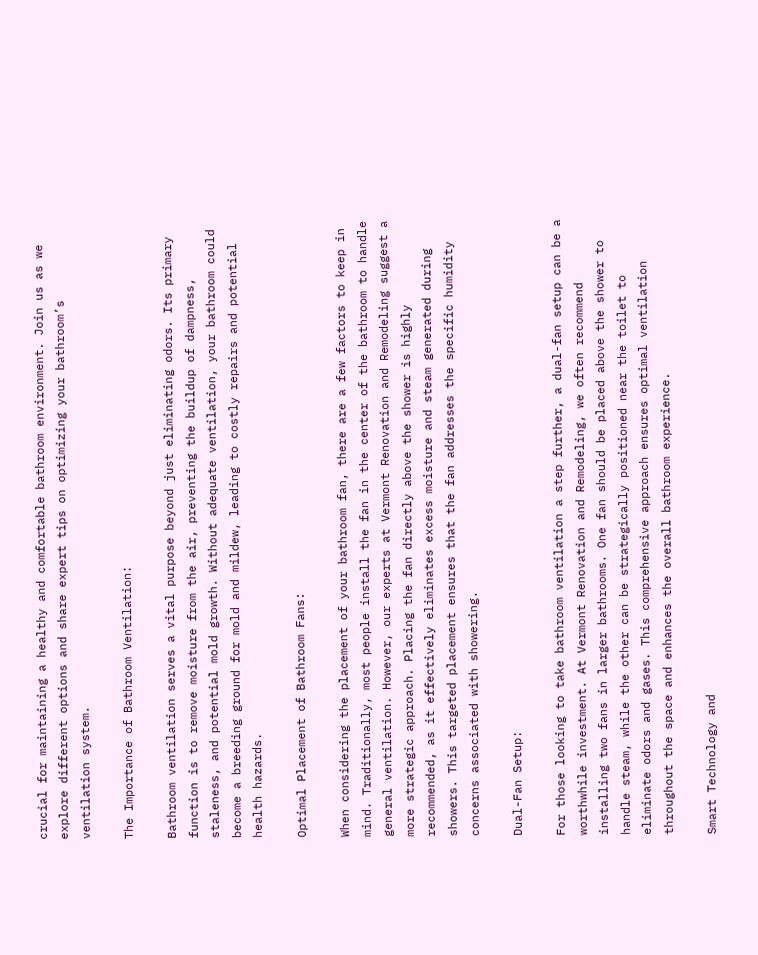crucial for maintaining a healthy and comfortable bathroom environment. Join us as we explore different options and share expert tips on optimizing your bathroom’s ventilation system.

The Importance of Bathroom Ventilation:

Bathroom ventilation serves a vital purpose beyond just eliminating odors. Its primary function is to remove moisture from the air, preventing the buildup of dampness, staleness, and potential mold growth. Without adequate ventilation, your bathroom could become a breeding ground for mold and mildew, leading to costly repairs and potential health hazards.

Optimal Placement of Bathroom Fans:

When considering the placement of your bathroom fan, there are a few factors to keep in mind. Traditionally, most people install the fan in the center of the bathroom to handle general ventilation. However, our experts at Vermont Renovation and Remodeling suggest a more strategic approach. Placing the fan directly above the shower is highly recommended, as it effectively eliminates excess moisture and steam generated during showers. This targeted placement ensures that the fan addresses the specific humidity concerns associated with showering.

Dual-Fan Setup:

For those looking to take bathroom ventilation a step further, a dual-fan setup can be a worthwhile investment. At Vermont Renovation and Remodeling, we often recommend installing two fans in larger bathrooms. One fan should be placed above the shower to handle steam, while the other can be strategically positioned near the toilet to eliminate odors and gases. This comprehensive approach ensures optimal ventilation throughout the space and enhances the overall bathroom experience.

Smart Technology and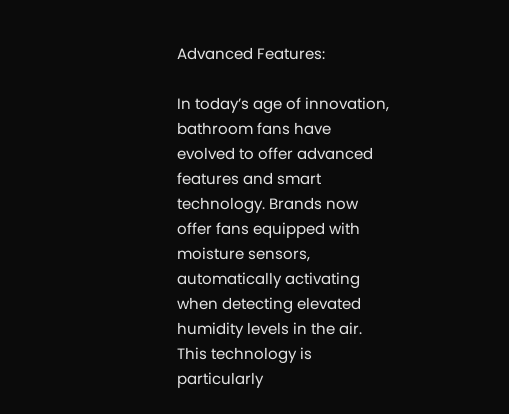Advanced Features:

In today’s age of innovation, bathroom fans have evolved to offer advanced features and smart technology. Brands now offer fans equipped with moisture sensors, automatically activating when detecting elevated humidity levels in the air. This technology is particularly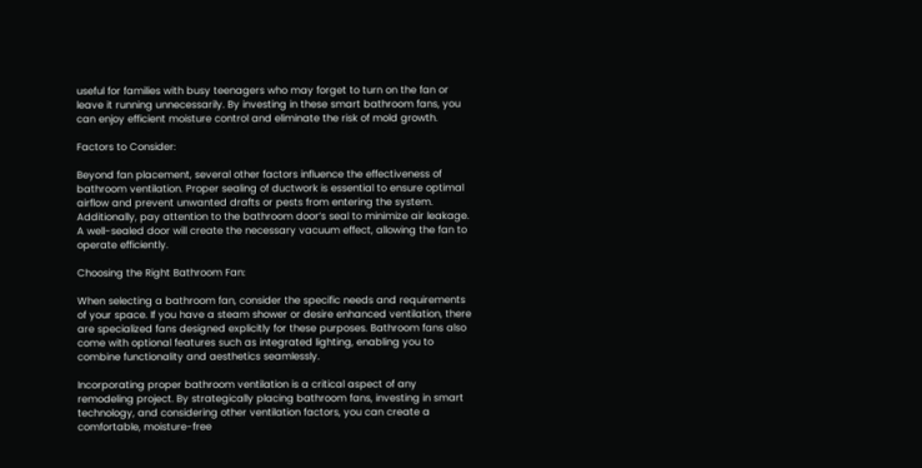useful for families with busy teenagers who may forget to turn on the fan or leave it running unnecessarily. By investing in these smart bathroom fans, you can enjoy efficient moisture control and eliminate the risk of mold growth.

Factors to Consider:

Beyond fan placement, several other factors influence the effectiveness of bathroom ventilation. Proper sealing of ductwork is essential to ensure optimal airflow and prevent unwanted drafts or pests from entering the system. Additionally, pay attention to the bathroom door’s seal to minimize air leakage. A well-sealed door will create the necessary vacuum effect, allowing the fan to operate efficiently.

Choosing the Right Bathroom Fan:

When selecting a bathroom fan, consider the specific needs and requirements of your space. If you have a steam shower or desire enhanced ventilation, there are specialized fans designed explicitly for these purposes. Bathroom fans also come with optional features such as integrated lighting, enabling you to combine functionality and aesthetics seamlessly.

Incorporating proper bathroom ventilation is a critical aspect of any remodeling project. By strategically placing bathroom fans, investing in smart technology, and considering other ventilation factors, you can create a comfortable, moisture-free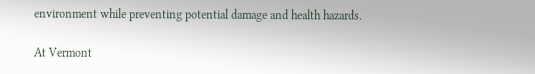environment while preventing potential damage and health hazards.

At Vermont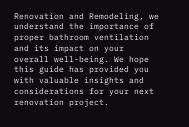Renovation and Remodeling, we understand the importance of proper bathroom ventilation and its impact on your overall well-being. We hope this guide has provided you with valuable insights and considerations for your next renovation project.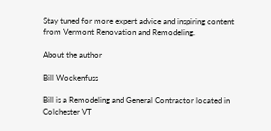Stay tuned for more expert advice and inspiring content from Vermont Renovation and Remodeling.

About the author

Bill Wockenfuss

Bill is a Remodeling and General Contractor located in Colchester VT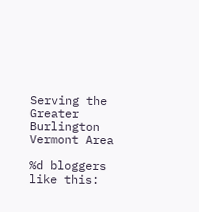Serving the Greater Burlington Vermont Area

%d bloggers like this: